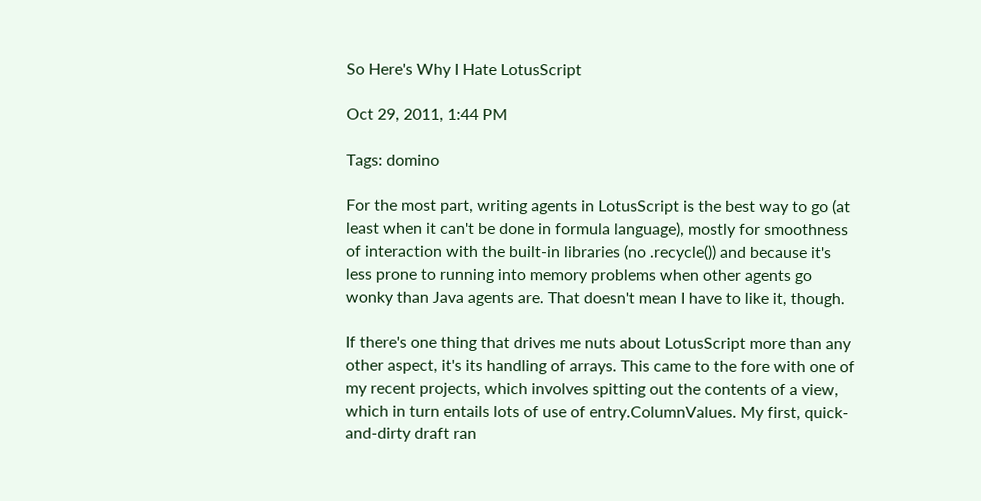So Here's Why I Hate LotusScript

Oct 29, 2011, 1:44 PM

Tags: domino

For the most part, writing agents in LotusScript is the best way to go (at least when it can't be done in formula language), mostly for smoothness of interaction with the built-in libraries (no .recycle()) and because it's less prone to running into memory problems when other agents go wonky than Java agents are. That doesn't mean I have to like it, though.

If there's one thing that drives me nuts about LotusScript more than any other aspect, it's its handling of arrays. This came to the fore with one of my recent projects, which involves spitting out the contents of a view, which in turn entails lots of use of entry.ColumnValues. My first, quick-and-dirty draft ran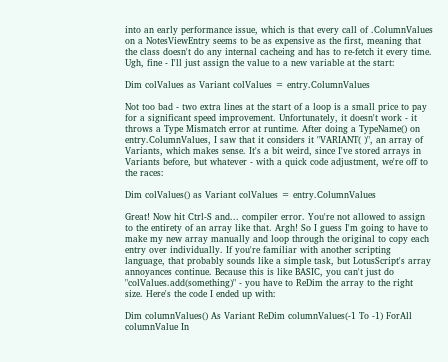into an early performance issue, which is that every call of .ColumnValues on a NotesViewEntry seems to be as expensive as the first, meaning that the class doesn't do any internal cacheing and has to re-fetch it every time. Ugh, fine - I'll just assign the value to a new variable at the start:

Dim colValues as Variant colValues = entry.ColumnValues

Not too bad - two extra lines at the start of a loop is a small price to pay for a significant speed improvement. Unfortunately, it doesn't work - it throws a Type Mismatch error at runtime. After doing a TypeName() on entry.ColumnValues, I saw that it considers it "VARIANT( )", an array of Variants, which makes sense. It's a bit weird, since I've stored arrays in Variants before, but whatever - with a quick code adjustment, we're off to the races:

Dim colValues() as Variant colValues = entry.ColumnValues

Great! Now hit Ctrl-S and... compiler error. You're not allowed to assign to the entirety of an array like that. Argh! So I guess I'm going to have to make my new array manually and loop through the original to copy each entry over individually. If you're familiar with another scripting language, that probably sounds like a simple task, but LotusScript's array annoyances continue. Because this is like BASIC, you can't just do "colValues.add(something)" - you have to ReDim the array to the right size. Here's the code I ended up with:

Dim columnValues() As Variant ReDim columnValues(-1 To -1) ForAll columnValue In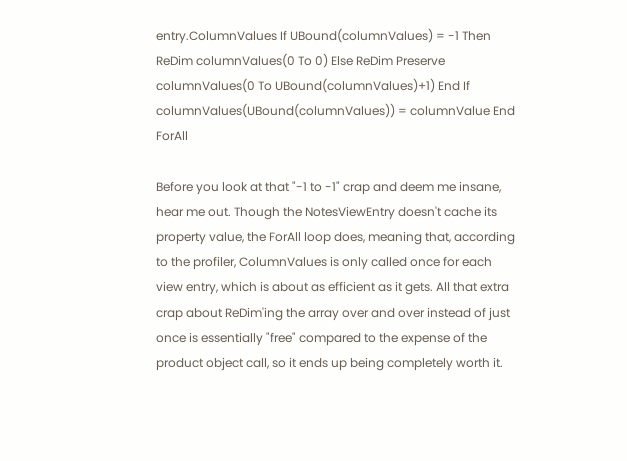entry.ColumnValues If UBound(columnValues) = -1 Then ReDim columnValues(0 To 0) Else ReDim Preserve columnValues(0 To UBound(columnValues)+1) End If columnValues(UBound(columnValues)) = columnValue End ForAll

Before you look at that "-1 to -1" crap and deem me insane, hear me out. Though the NotesViewEntry doesn't cache its property value, the ForAll loop does, meaning that, according to the profiler, ColumnValues is only called once for each view entry, which is about as efficient as it gets. All that extra crap about ReDim'ing the array over and over instead of just once is essentially "free" compared to the expense of the product object call, so it ends up being completely worth it.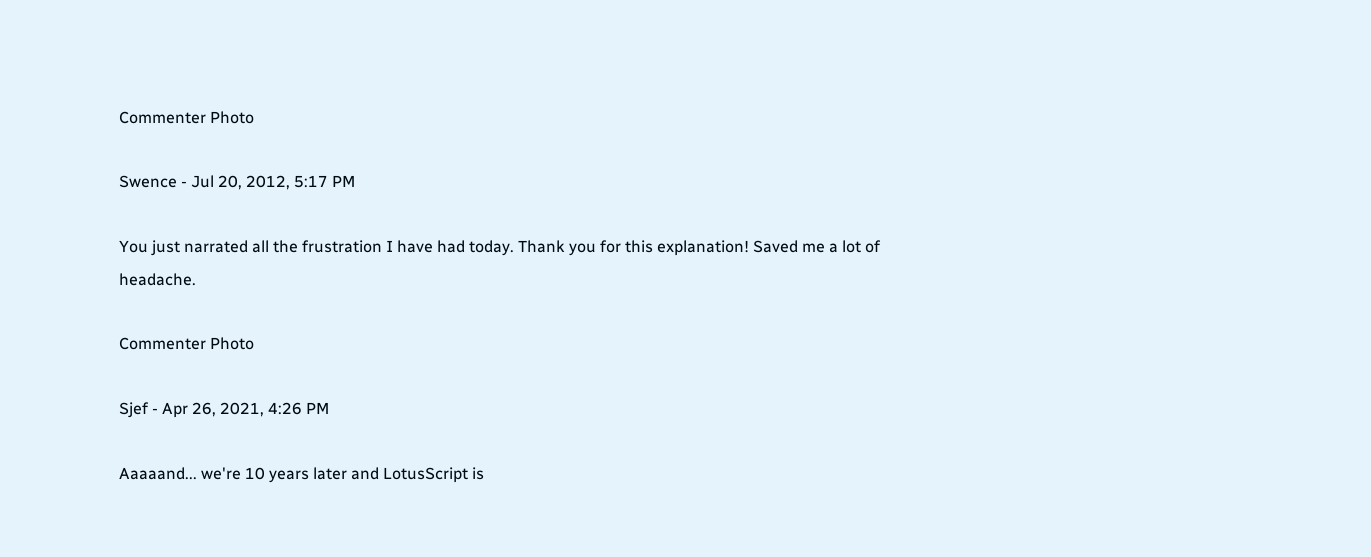Commenter Photo

Swence - Jul 20, 2012, 5:17 PM

You just narrated all the frustration I have had today. Thank you for this explanation! Saved me a lot of headache.

Commenter Photo

Sjef - Apr 26, 2021, 4:26 PM

Aaaaand... we're 10 years later and LotusScript is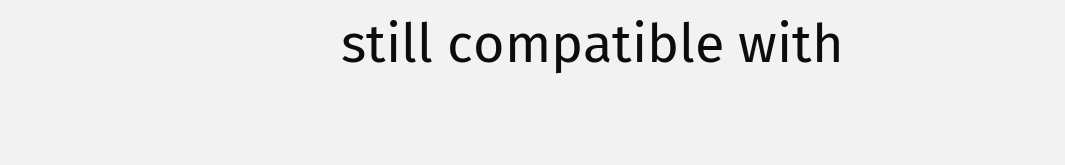still compatible with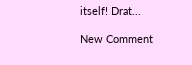itself! Drat...

New Comment